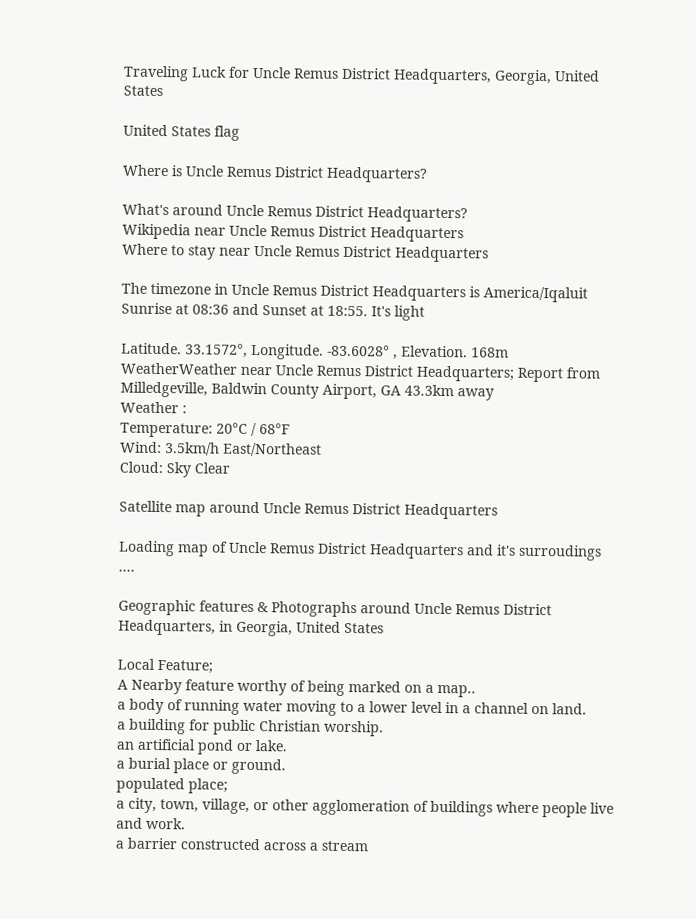Traveling Luck for Uncle Remus District Headquarters, Georgia, United States

United States flag

Where is Uncle Remus District Headquarters?

What's around Uncle Remus District Headquarters?
Wikipedia near Uncle Remus District Headquarters
Where to stay near Uncle Remus District Headquarters

The timezone in Uncle Remus District Headquarters is America/Iqaluit
Sunrise at 08:36 and Sunset at 18:55. It's light

Latitude. 33.1572°, Longitude. -83.6028° , Elevation. 168m
WeatherWeather near Uncle Remus District Headquarters; Report from Milledgeville, Baldwin County Airport, GA 43.3km away
Weather :
Temperature: 20°C / 68°F
Wind: 3.5km/h East/Northeast
Cloud: Sky Clear

Satellite map around Uncle Remus District Headquarters

Loading map of Uncle Remus District Headquarters and it's surroudings ....

Geographic features & Photographs around Uncle Remus District Headquarters, in Georgia, United States

Local Feature;
A Nearby feature worthy of being marked on a map..
a body of running water moving to a lower level in a channel on land.
a building for public Christian worship.
an artificial pond or lake.
a burial place or ground.
populated place;
a city, town, village, or other agglomeration of buildings where people live and work.
a barrier constructed across a stream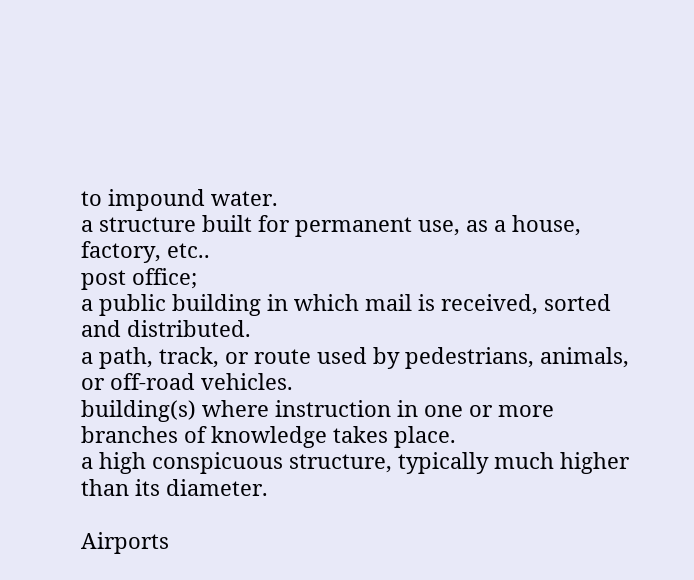to impound water.
a structure built for permanent use, as a house, factory, etc..
post office;
a public building in which mail is received, sorted and distributed.
a path, track, or route used by pedestrians, animals, or off-road vehicles.
building(s) where instruction in one or more branches of knowledge takes place.
a high conspicuous structure, typically much higher than its diameter.

Airports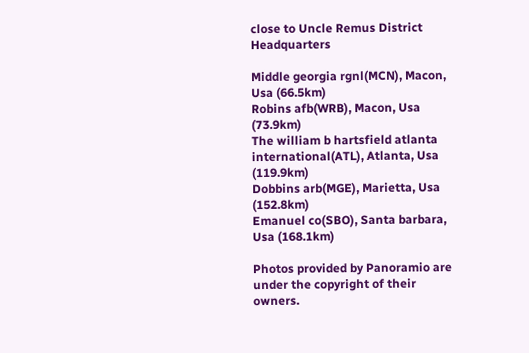close to Uncle Remus District Headquarters

Middle georgia rgnl(MCN), Macon, Usa (66.5km)
Robins afb(WRB), Macon, Usa (73.9km)
The william b hartsfield atlanta international(ATL), Atlanta, Usa (119.9km)
Dobbins arb(MGE), Marietta, Usa (152.8km)
Emanuel co(SBO), Santa barbara, Usa (168.1km)

Photos provided by Panoramio are under the copyright of their owners.